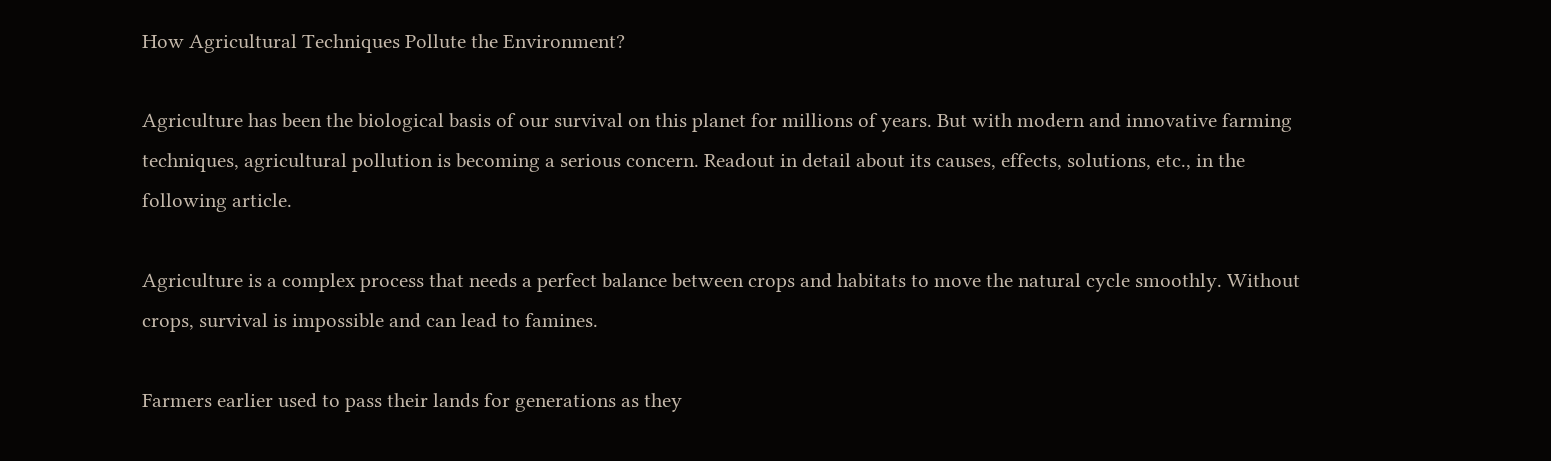How Agricultural Techniques Pollute the Environment?

Agriculture has been the biological basis of our survival on this planet for millions of years. But with modern and innovative farming techniques, agricultural pollution is becoming a serious concern. Readout in detail about its causes, effects, solutions, etc., in the following article.

Agriculture is a complex process that needs a perfect balance between crops and habitats to move the natural cycle smoothly. Without crops, survival is impossible and can lead to famines.

Farmers earlier used to pass their lands for generations as they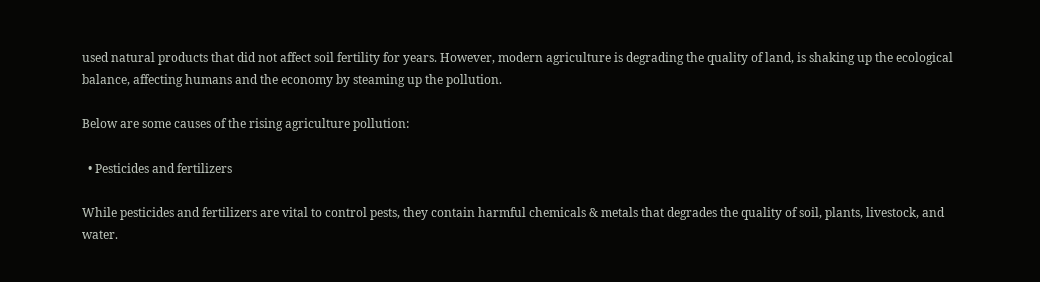used natural products that did not affect soil fertility for years. However, modern agriculture is degrading the quality of land, is shaking up the ecological balance, affecting humans and the economy by steaming up the pollution.

Below are some causes of the rising agriculture pollution:

  • Pesticides and fertilizers

While pesticides and fertilizers are vital to control pests, they contain harmful chemicals & metals that degrades the quality of soil, plants, livestock, and water.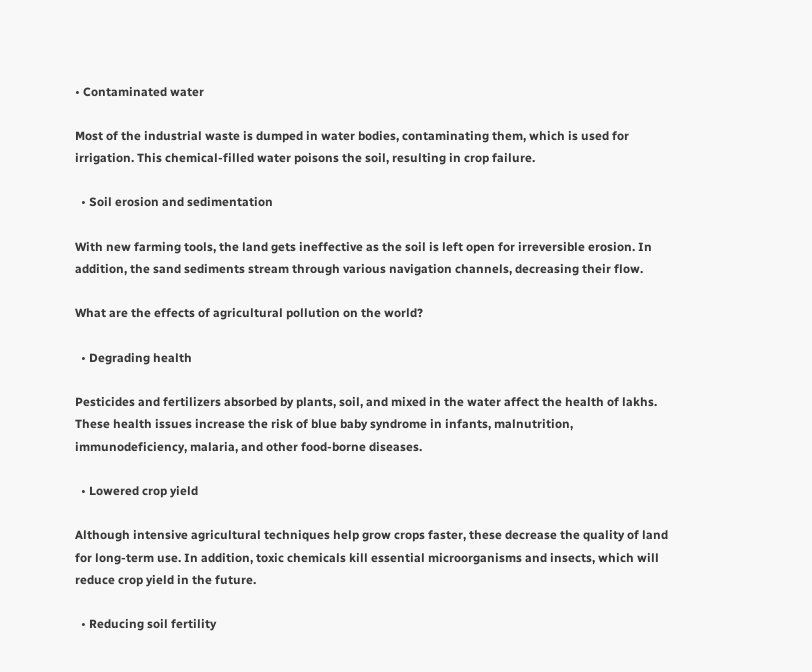• Contaminated water

Most of the industrial waste is dumped in water bodies, contaminating them, which is used for irrigation. This chemical-filled water poisons the soil, resulting in crop failure.

  • Soil erosion and sedimentation

With new farming tools, the land gets ineffective as the soil is left open for irreversible erosion. In addition, the sand sediments stream through various navigation channels, decreasing their flow.

What are the effects of agricultural pollution on the world?

  • Degrading health

Pesticides and fertilizers absorbed by plants, soil, and mixed in the water affect the health of lakhs. These health issues increase the risk of blue baby syndrome in infants, malnutrition, immunodeficiency, malaria, and other food-borne diseases.

  • Lowered crop yield

Although intensive agricultural techniques help grow crops faster, these decrease the quality of land for long-term use. In addition, toxic chemicals kill essential microorganisms and insects, which will reduce crop yield in the future.

  • Reducing soil fertility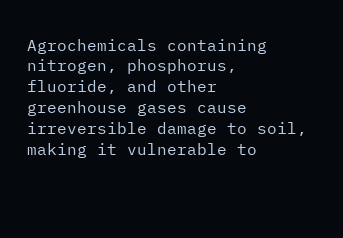Agrochemicals containing nitrogen, phosphorus, fluoride, and other greenhouse gases cause irreversible damage to soil, making it vulnerable to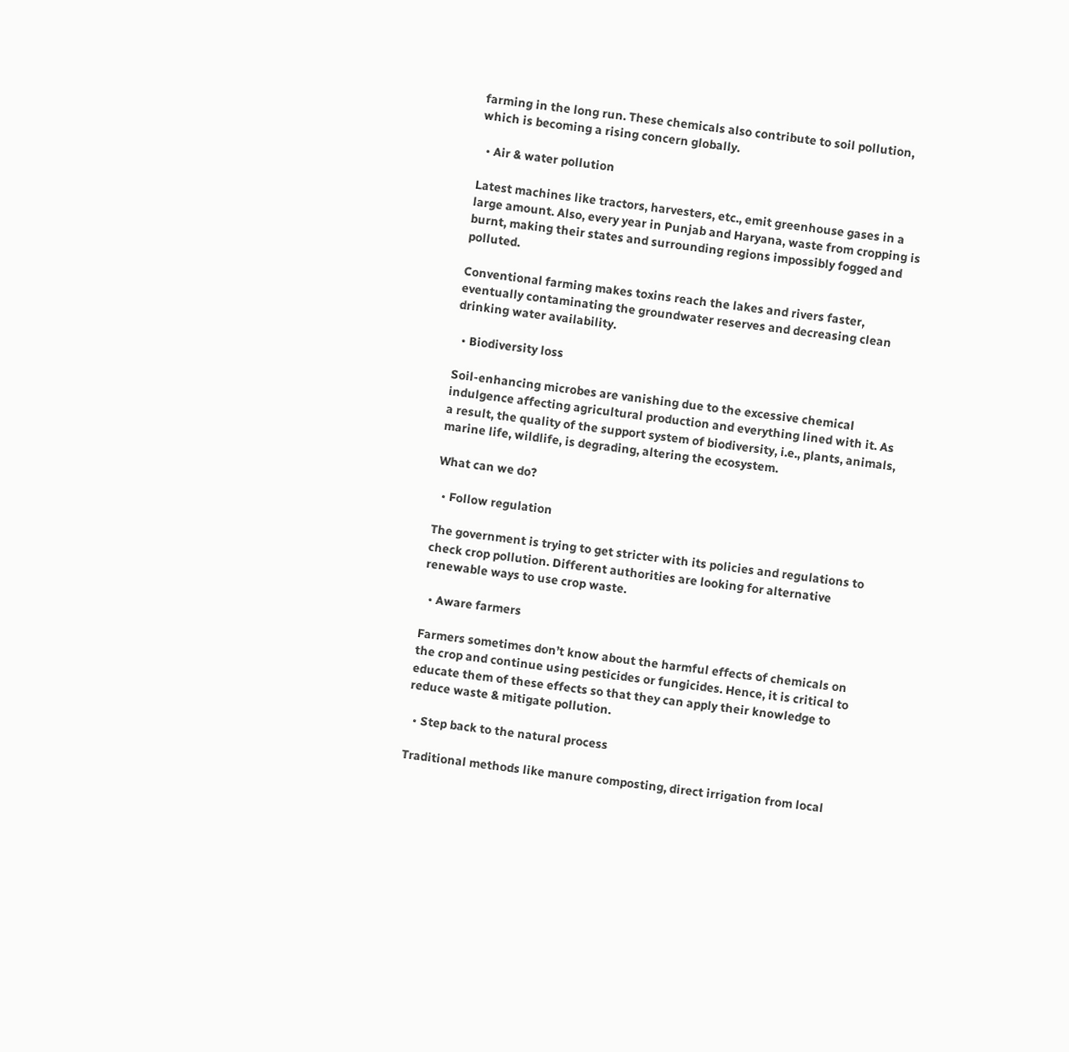farming in the long run. These chemicals also contribute to soil pollution, which is becoming a rising concern globally.

  • Air & water pollution

Latest machines like tractors, harvesters, etc., emit greenhouse gases in a large amount. Also, every year in Punjab and Haryana, waste from cropping is burnt, making their states and surrounding regions impossibly fogged and polluted.

Conventional farming makes toxins reach the lakes and rivers faster, eventually contaminating the groundwater reserves and decreasing clean drinking water availability.

  • Biodiversity loss

Soil-enhancing microbes are vanishing due to the excessive chemical indulgence affecting agricultural production and everything lined with it. As a result, the quality of the support system of biodiversity, i.e., plants, animals, marine life, wildlife, is degrading, altering the ecosystem.

What can we do?

  • Follow regulation

The government is trying to get stricter with its policies and regulations to check crop pollution. Different authorities are looking for alternative renewable ways to use crop waste.

  • Aware farmers

Farmers sometimes don’t know about the harmful effects of chemicals on the crop and continue using pesticides or fungicides. Hence, it is critical to educate them of these effects so that they can apply their knowledge to reduce waste & mitigate pollution.

  • Step back to the natural process

Traditional methods like manure composting, direct irrigation from local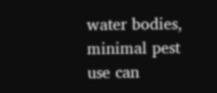water bodies, minimal pest use can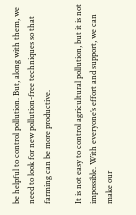be helpful to control pollution. But, along with them, we need to look for new pollution-free techniques so that farming can be more productive.

It is not easy to control agricultural pollution, but it is not impossible. With everyone’s effort and support, we can make our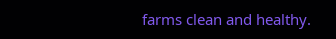farms clean and healthy.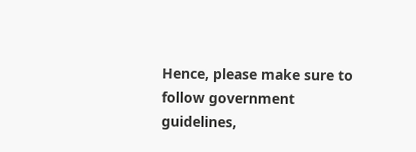Hence, please make sure to follow government guidelines,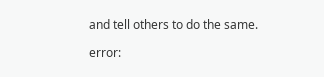and tell others to do the same.

error: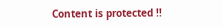Content is protected !!